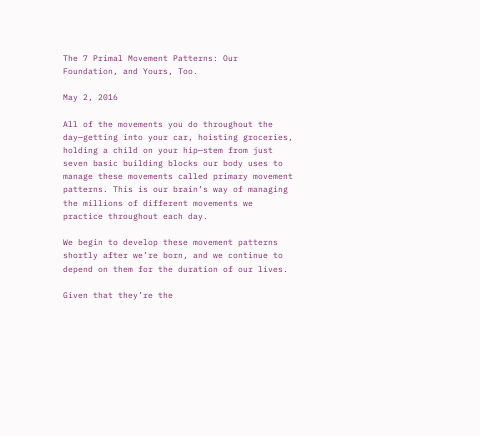The 7 Primal Movement Patterns: Our Foundation, and Yours, Too.

May 2, 2016

All of the movements you do throughout the day—getting into your car, hoisting groceries, holding a child on your hip—stem from just seven basic building blocks our body uses to manage these movements called primary movement patterns. This is our brain’s way of managing the millions of different movements we practice throughout each day.

We begin to develop these movement patterns shortly after we’re born, and we continue to depend on them for the duration of our lives.

Given that they’re the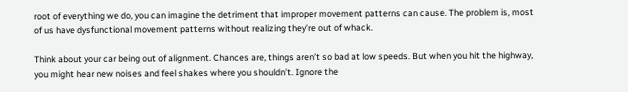root of everything we do, you can imagine the detriment that improper movement patterns can cause. The problem is, most of us have dysfunctional movement patterns without realizing they’re out of whack.

Think about your car being out of alignment. Chances are, things aren’t so bad at low speeds. But when you hit the highway, you might hear new noises and feel shakes where you shouldn’t. Ignore the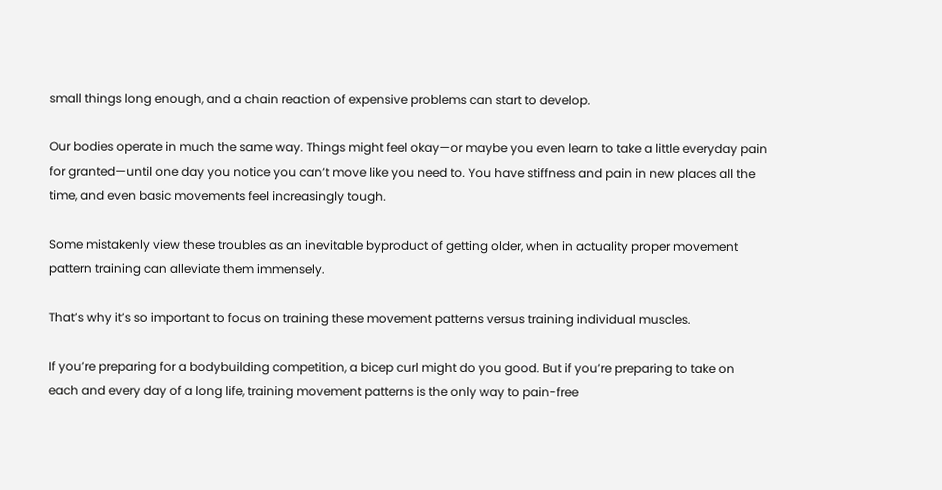small things long enough, and a chain reaction of expensive problems can start to develop.

Our bodies operate in much the same way. Things might feel okay—or maybe you even learn to take a little everyday pain for granted—until one day you notice you can’t move like you need to. You have stiffness and pain in new places all the time, and even basic movements feel increasingly tough.

Some mistakenly view these troubles as an inevitable byproduct of getting older, when in actuality proper movement pattern training can alleviate them immensely.

That’s why it’s so important to focus on training these movement patterns versus training individual muscles.

If you’re preparing for a bodybuilding competition, a bicep curl might do you good. But if you’re preparing to take on each and every day of a long life, training movement patterns is the only way to pain-free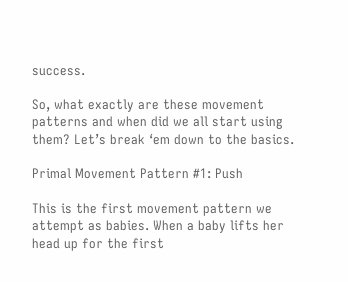success.

So, what exactly are these movement patterns and when did we all start using them? Let’s break ‘em down to the basics.

Primal Movement Pattern #1: Push

This is the first movement pattern we attempt as babies. When a baby lifts her head up for the first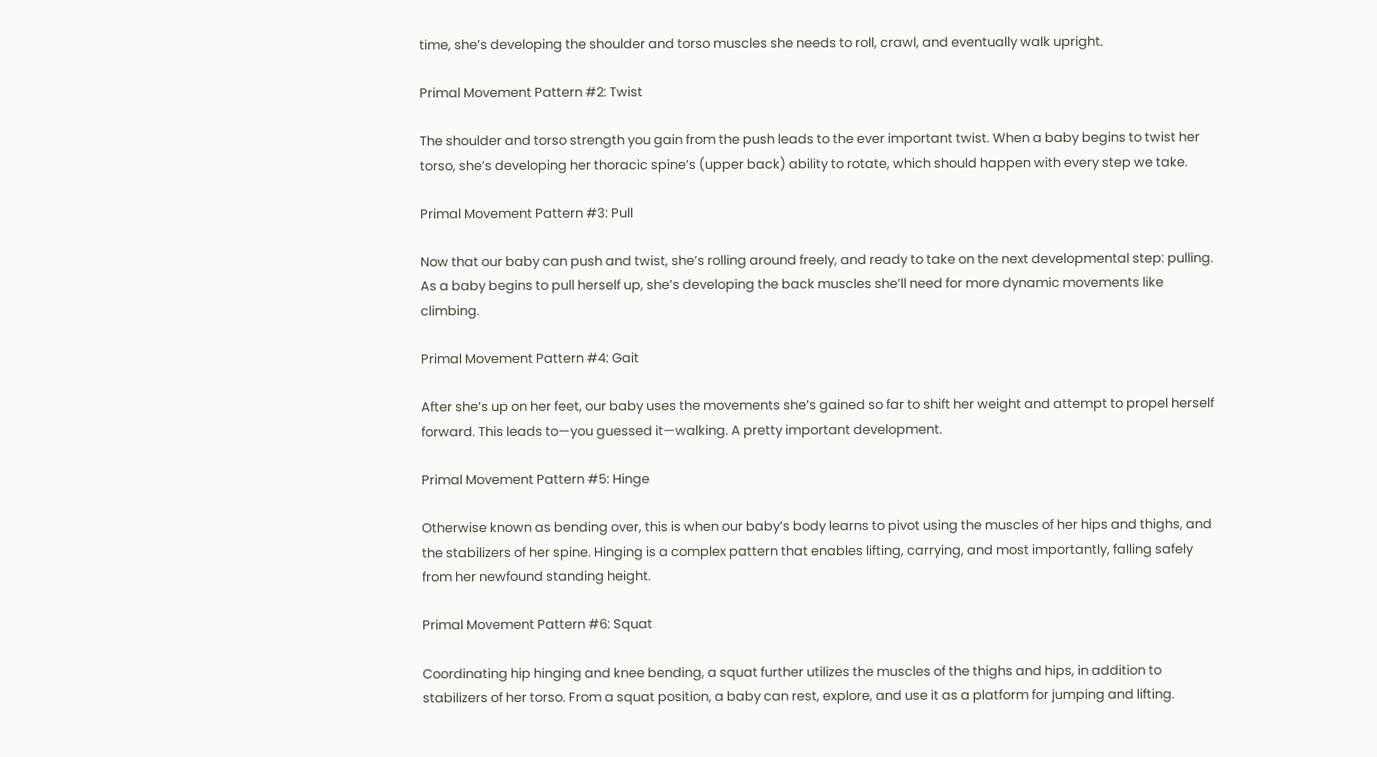time, she’s developing the shoulder and torso muscles she needs to roll, crawl, and eventually walk upright.

Primal Movement Pattern #2: Twist

The shoulder and torso strength you gain from the push leads to the ever important twist. When a baby begins to twist her torso, she’s developing her thoracic spine’s (upper back) ability to rotate, which should happen with every step we take.

Primal Movement Pattern #3: Pull

Now that our baby can push and twist, she’s rolling around freely, and ready to take on the next developmental step: pulling. As a baby begins to pull herself up, she’s developing the back muscles she’ll need for more dynamic movements like climbing.

Primal Movement Pattern #4: Gait

After she’s up on her feet, our baby uses the movements she’s gained so far to shift her weight and attempt to propel herself forward. This leads to—you guessed it—walking. A pretty important development.

Primal Movement Pattern #5: Hinge

Otherwise known as bending over, this is when our baby’s body learns to pivot using the muscles of her hips and thighs, and the stabilizers of her spine. Hinging is a complex pattern that enables lifting, carrying, and most importantly, falling safely from her newfound standing height.

Primal Movement Pattern #6: Squat

Coordinating hip hinging and knee bending, a squat further utilizes the muscles of the thighs and hips, in addition to stabilizers of her torso. From a squat position, a baby can rest, explore, and use it as a platform for jumping and lifting.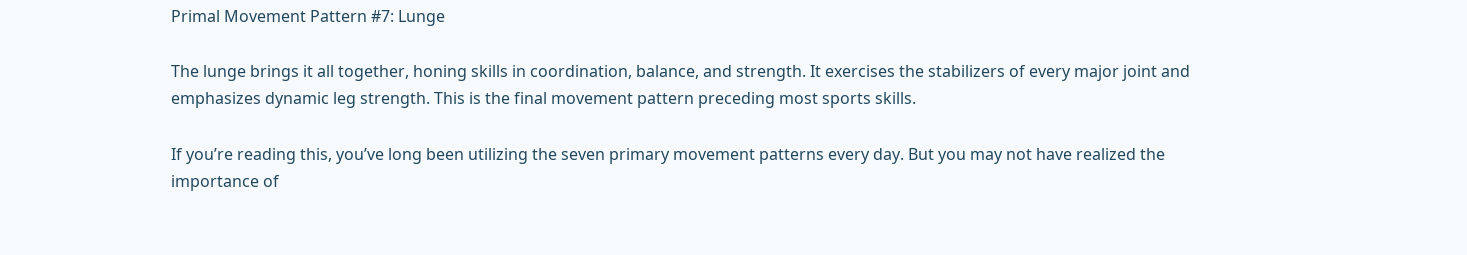Primal Movement Pattern #7: Lunge

The lunge brings it all together, honing skills in coordination, balance, and strength. It exercises the stabilizers of every major joint and emphasizes dynamic leg strength. This is the final movement pattern preceding most sports skills.

If you’re reading this, you’ve long been utilizing the seven primary movement patterns every day. But you may not have realized the importance of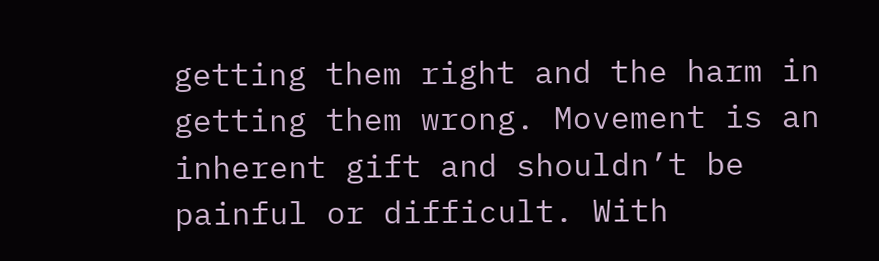getting them right and the harm in getting them wrong. Movement is an inherent gift and shouldn’t be painful or difficult. With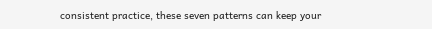consistent practice, these seven patterns can keep your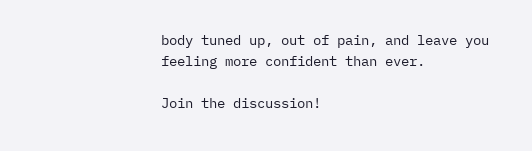body tuned up, out of pain, and leave you feeling more confident than ever.

Join the discussion!